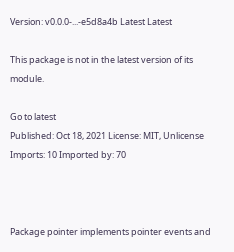Version: v0.0.0-...-e5d8a4b Latest Latest

This package is not in the latest version of its module.

Go to latest
Published: Oct 18, 2021 License: MIT, Unlicense Imports: 10 Imported by: 70



Package pointer implements pointer events and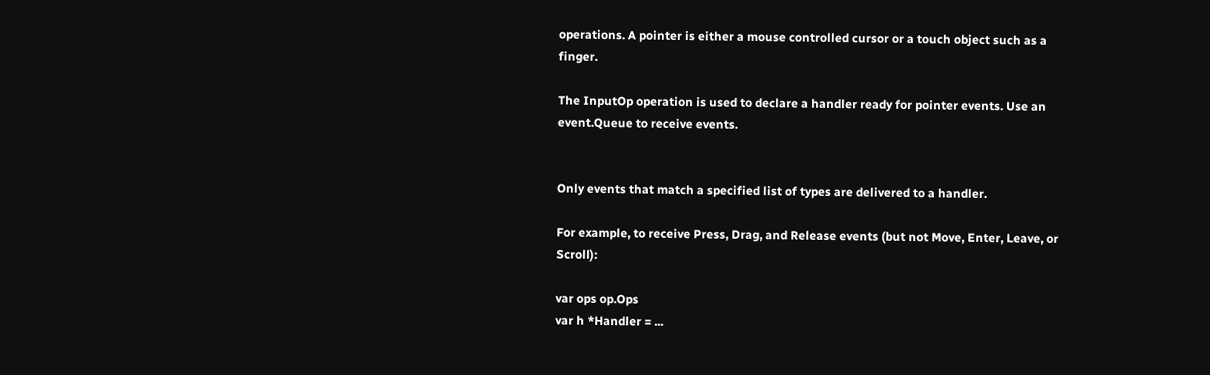operations. A pointer is either a mouse controlled cursor or a touch object such as a finger.

The InputOp operation is used to declare a handler ready for pointer events. Use an event.Queue to receive events.


Only events that match a specified list of types are delivered to a handler.

For example, to receive Press, Drag, and Release events (but not Move, Enter, Leave, or Scroll):

var ops op.Ops
var h *Handler = ...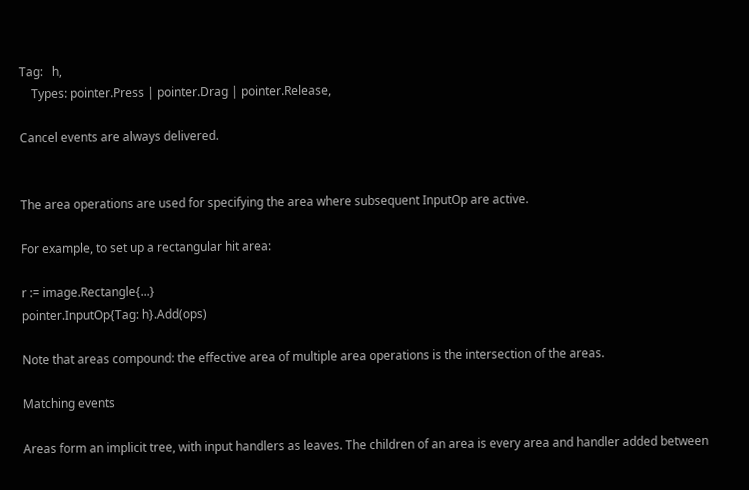Tag:   h,
    Types: pointer.Press | pointer.Drag | pointer.Release,

Cancel events are always delivered.


The area operations are used for specifying the area where subsequent InputOp are active.

For example, to set up a rectangular hit area:

r := image.Rectangle{...}
pointer.InputOp{Tag: h}.Add(ops)

Note that areas compound: the effective area of multiple area operations is the intersection of the areas.

Matching events

Areas form an implicit tree, with input handlers as leaves. The children of an area is every area and handler added between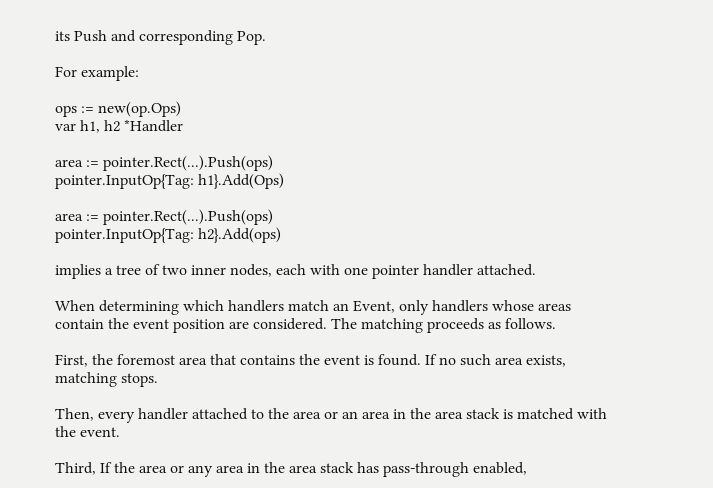its Push and corresponding Pop.

For example:

ops := new(op.Ops)
var h1, h2 *Handler

area := pointer.Rect(...).Push(ops)
pointer.InputOp{Tag: h1}.Add(Ops)

area := pointer.Rect(...).Push(ops)
pointer.InputOp{Tag: h2}.Add(ops)

implies a tree of two inner nodes, each with one pointer handler attached.

When determining which handlers match an Event, only handlers whose areas contain the event position are considered. The matching proceeds as follows.

First, the foremost area that contains the event is found. If no such area exists, matching stops.

Then, every handler attached to the area or an area in the area stack is matched with the event.

Third, If the area or any area in the area stack has pass-through enabled,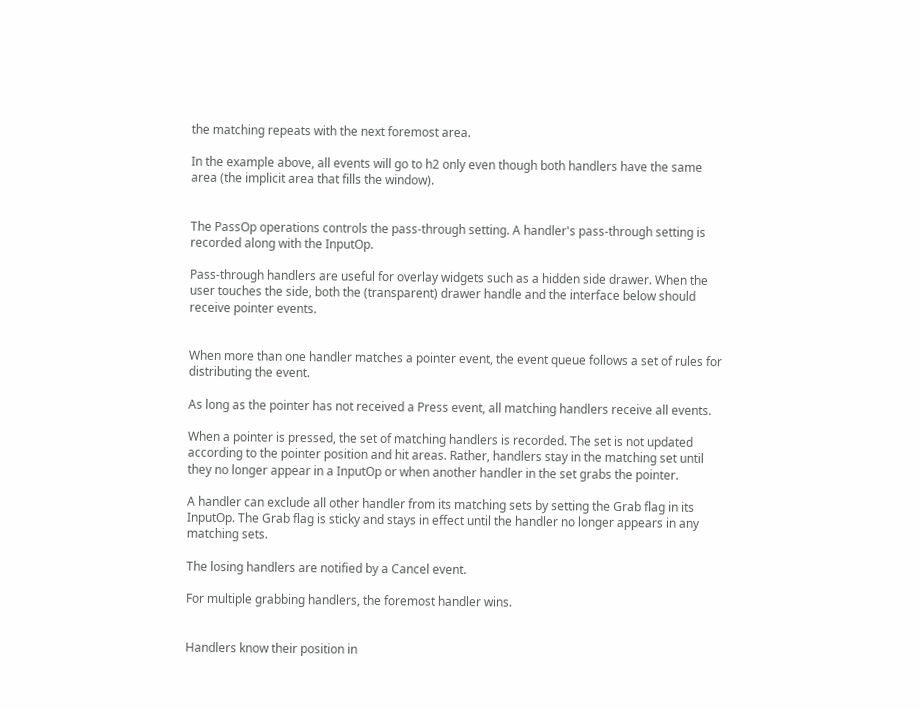the matching repeats with the next foremost area.

In the example above, all events will go to h2 only even though both handlers have the same area (the implicit area that fills the window).


The PassOp operations controls the pass-through setting. A handler's pass-through setting is recorded along with the InputOp.

Pass-through handlers are useful for overlay widgets such as a hidden side drawer. When the user touches the side, both the (transparent) drawer handle and the interface below should receive pointer events.


When more than one handler matches a pointer event, the event queue follows a set of rules for distributing the event.

As long as the pointer has not received a Press event, all matching handlers receive all events.

When a pointer is pressed, the set of matching handlers is recorded. The set is not updated according to the pointer position and hit areas. Rather, handlers stay in the matching set until they no longer appear in a InputOp or when another handler in the set grabs the pointer.

A handler can exclude all other handler from its matching sets by setting the Grab flag in its InputOp. The Grab flag is sticky and stays in effect until the handler no longer appears in any matching sets.

The losing handlers are notified by a Cancel event.

For multiple grabbing handlers, the foremost handler wins.


Handlers know their position in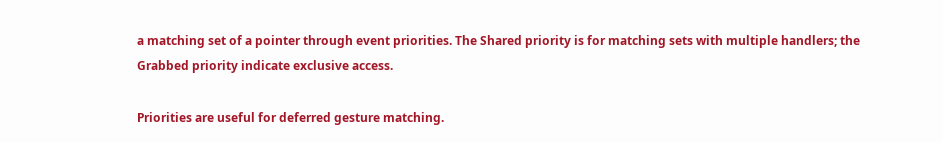a matching set of a pointer through event priorities. The Shared priority is for matching sets with multiple handlers; the Grabbed priority indicate exclusive access.

Priorities are useful for deferred gesture matching.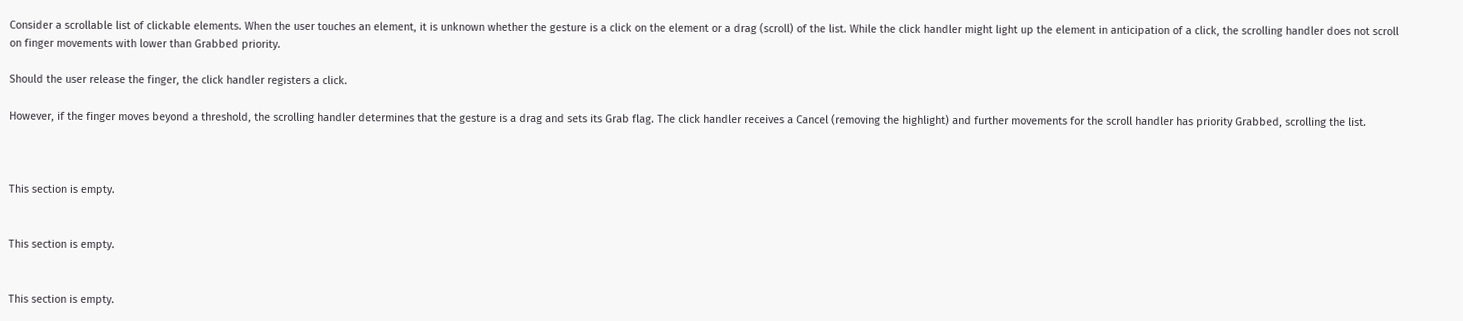Consider a scrollable list of clickable elements. When the user touches an element, it is unknown whether the gesture is a click on the element or a drag (scroll) of the list. While the click handler might light up the element in anticipation of a click, the scrolling handler does not scroll on finger movements with lower than Grabbed priority.

Should the user release the finger, the click handler registers a click.

However, if the finger moves beyond a threshold, the scrolling handler determines that the gesture is a drag and sets its Grab flag. The click handler receives a Cancel (removing the highlight) and further movements for the scroll handler has priority Grabbed, scrolling the list.



This section is empty.


This section is empty.


This section is empty.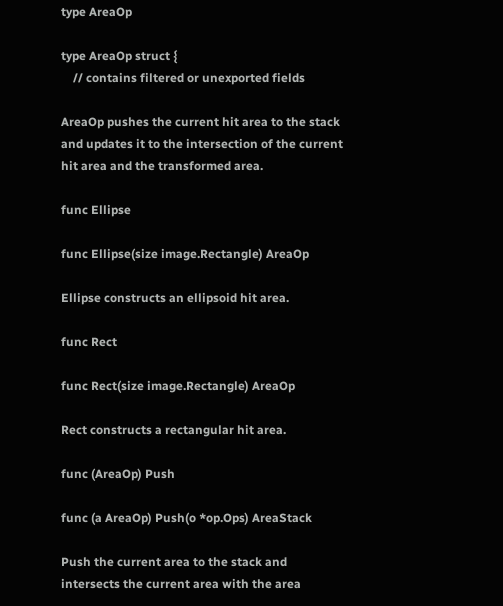type AreaOp

type AreaOp struct {
    // contains filtered or unexported fields

AreaOp pushes the current hit area to the stack and updates it to the intersection of the current hit area and the transformed area.

func Ellipse

func Ellipse(size image.Rectangle) AreaOp

Ellipse constructs an ellipsoid hit area.

func Rect

func Rect(size image.Rectangle) AreaOp

Rect constructs a rectangular hit area.

func (AreaOp) Push

func (a AreaOp) Push(o *op.Ops) AreaStack

Push the current area to the stack and intersects the current area with the area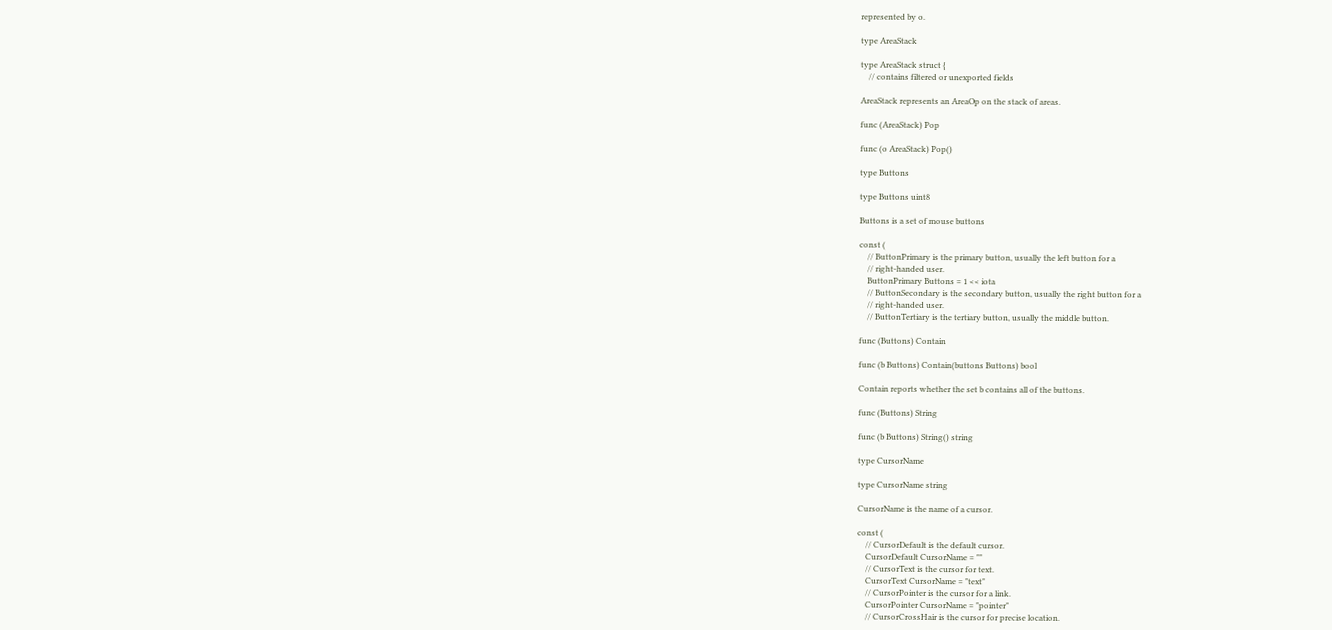represented by o.

type AreaStack

type AreaStack struct {
    // contains filtered or unexported fields

AreaStack represents an AreaOp on the stack of areas.

func (AreaStack) Pop

func (o AreaStack) Pop()

type Buttons

type Buttons uint8

Buttons is a set of mouse buttons

const (
    // ButtonPrimary is the primary button, usually the left button for a
    // right-handed user.
    ButtonPrimary Buttons = 1 << iota
    // ButtonSecondary is the secondary button, usually the right button for a
    // right-handed user.
    // ButtonTertiary is the tertiary button, usually the middle button.

func (Buttons) Contain

func (b Buttons) Contain(buttons Buttons) bool

Contain reports whether the set b contains all of the buttons.

func (Buttons) String

func (b Buttons) String() string

type CursorName

type CursorName string

CursorName is the name of a cursor.

const (
    // CursorDefault is the default cursor.
    CursorDefault CursorName = ""
    // CursorText is the cursor for text.
    CursorText CursorName = "text"
    // CursorPointer is the cursor for a link.
    CursorPointer CursorName = "pointer"
    // CursorCrossHair is the cursor for precise location.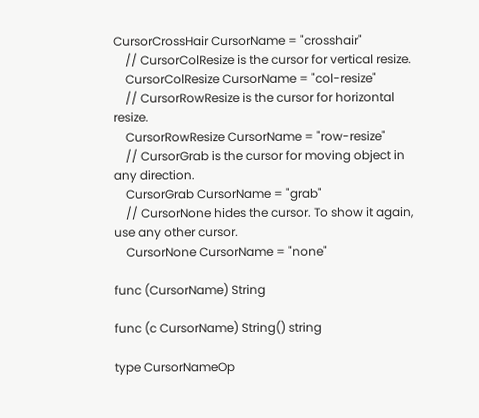CursorCrossHair CursorName = "crosshair"
    // CursorColResize is the cursor for vertical resize.
    CursorColResize CursorName = "col-resize"
    // CursorRowResize is the cursor for horizontal resize.
    CursorRowResize CursorName = "row-resize"
    // CursorGrab is the cursor for moving object in any direction.
    CursorGrab CursorName = "grab"
    // CursorNone hides the cursor. To show it again, use any other cursor.
    CursorNone CursorName = "none"

func (CursorName) String

func (c CursorName) String() string

type CursorNameOp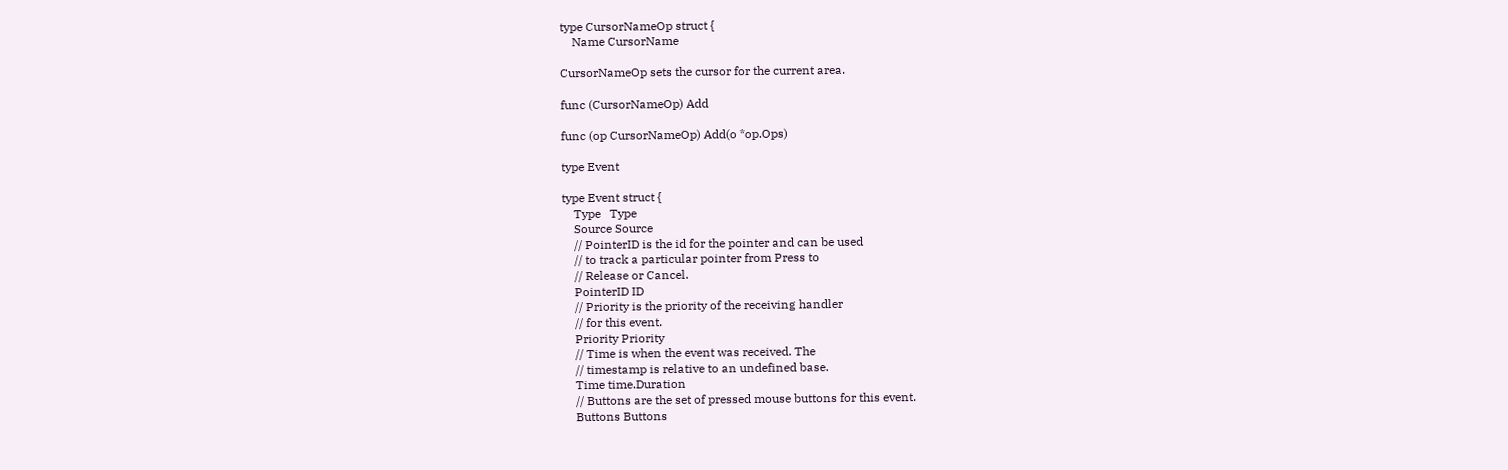type CursorNameOp struct {
    Name CursorName

CursorNameOp sets the cursor for the current area.

func (CursorNameOp) Add

func (op CursorNameOp) Add(o *op.Ops)

type Event

type Event struct {
    Type   Type
    Source Source
    // PointerID is the id for the pointer and can be used
    // to track a particular pointer from Press to
    // Release or Cancel.
    PointerID ID
    // Priority is the priority of the receiving handler
    // for this event.
    Priority Priority
    // Time is when the event was received. The
    // timestamp is relative to an undefined base.
    Time time.Duration
    // Buttons are the set of pressed mouse buttons for this event.
    Buttons Buttons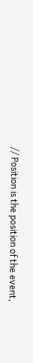// Position is the position of the event,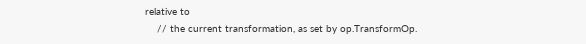relative to
    // the current transformation, as set by op.TransformOp.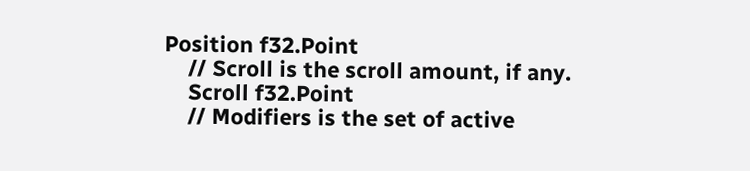Position f32.Point
    // Scroll is the scroll amount, if any.
    Scroll f32.Point
    // Modifiers is the set of active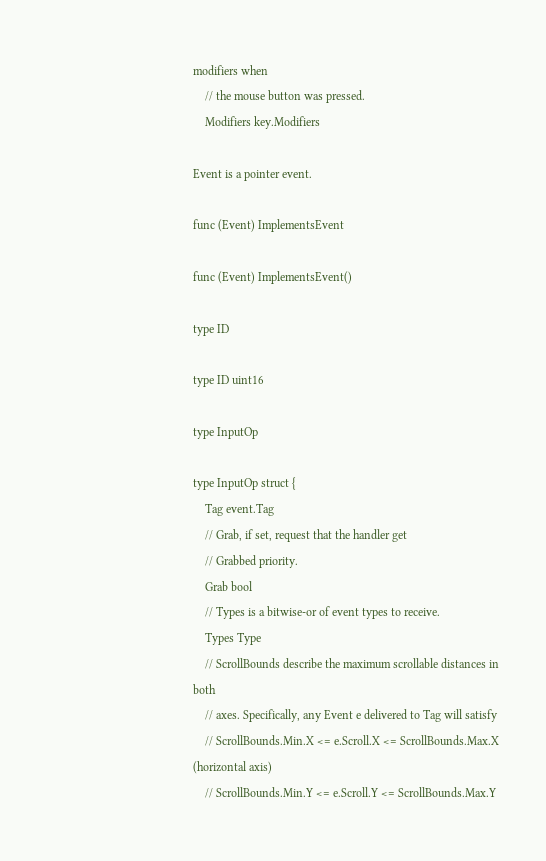modifiers when
    // the mouse button was pressed.
    Modifiers key.Modifiers

Event is a pointer event.

func (Event) ImplementsEvent

func (Event) ImplementsEvent()

type ID

type ID uint16

type InputOp

type InputOp struct {
    Tag event.Tag
    // Grab, if set, request that the handler get
    // Grabbed priority.
    Grab bool
    // Types is a bitwise-or of event types to receive.
    Types Type
    // ScrollBounds describe the maximum scrollable distances in both
    // axes. Specifically, any Event e delivered to Tag will satisfy
    // ScrollBounds.Min.X <= e.Scroll.X <= ScrollBounds.Max.X (horizontal axis)
    // ScrollBounds.Min.Y <= e.Scroll.Y <= ScrollBounds.Max.Y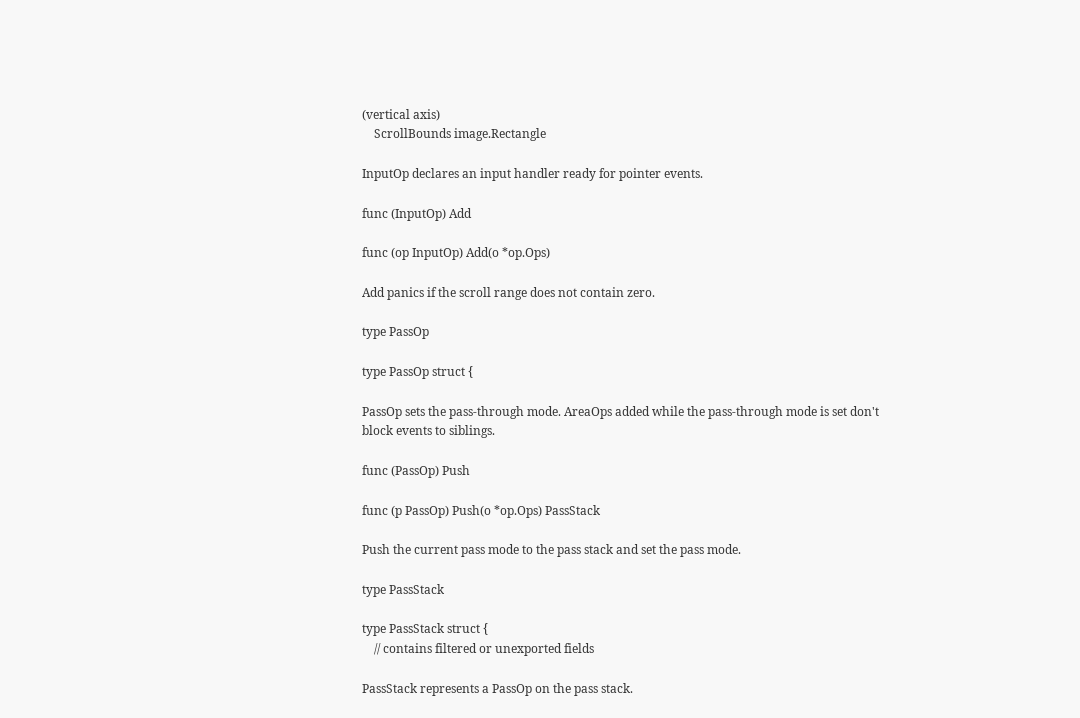(vertical axis)
    ScrollBounds image.Rectangle

InputOp declares an input handler ready for pointer events.

func (InputOp) Add

func (op InputOp) Add(o *op.Ops)

Add panics if the scroll range does not contain zero.

type PassOp

type PassOp struct {

PassOp sets the pass-through mode. AreaOps added while the pass-through mode is set don't block events to siblings.

func (PassOp) Push

func (p PassOp) Push(o *op.Ops) PassStack

Push the current pass mode to the pass stack and set the pass mode.

type PassStack

type PassStack struct {
    // contains filtered or unexported fields

PassStack represents a PassOp on the pass stack.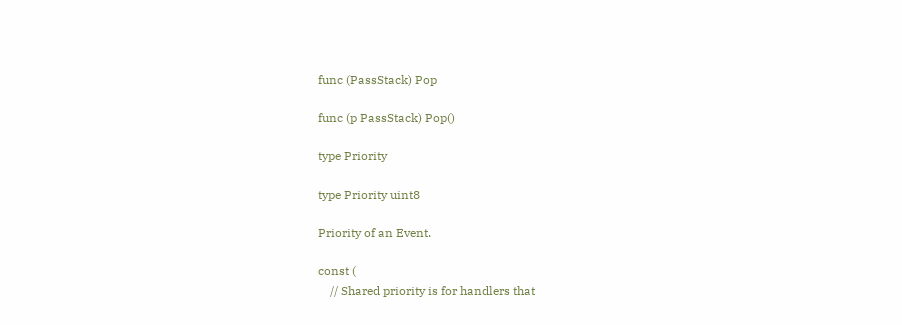func (PassStack) Pop

func (p PassStack) Pop()

type Priority

type Priority uint8

Priority of an Event.

const (
    // Shared priority is for handlers that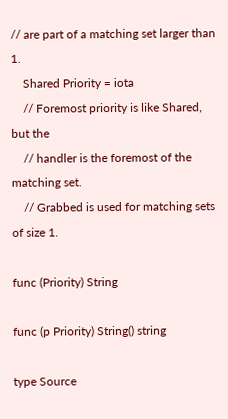// are part of a matching set larger than 1.
    Shared Priority = iota
    // Foremost priority is like Shared, but the
    // handler is the foremost of the matching set.
    // Grabbed is used for matching sets of size 1.

func (Priority) String

func (p Priority) String() string

type Source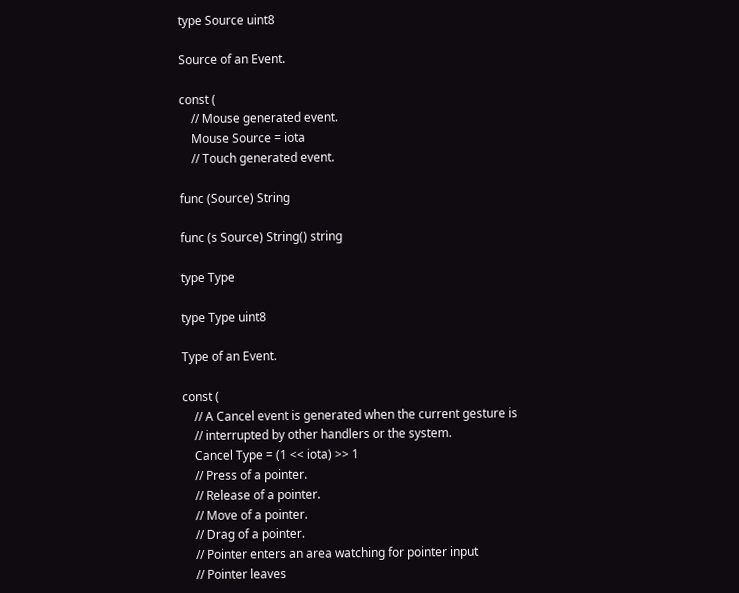type Source uint8

Source of an Event.

const (
    // Mouse generated event.
    Mouse Source = iota
    // Touch generated event.

func (Source) String

func (s Source) String() string

type Type

type Type uint8

Type of an Event.

const (
    // A Cancel event is generated when the current gesture is
    // interrupted by other handlers or the system.
    Cancel Type = (1 << iota) >> 1
    // Press of a pointer.
    // Release of a pointer.
    // Move of a pointer.
    // Drag of a pointer.
    // Pointer enters an area watching for pointer input
    // Pointer leaves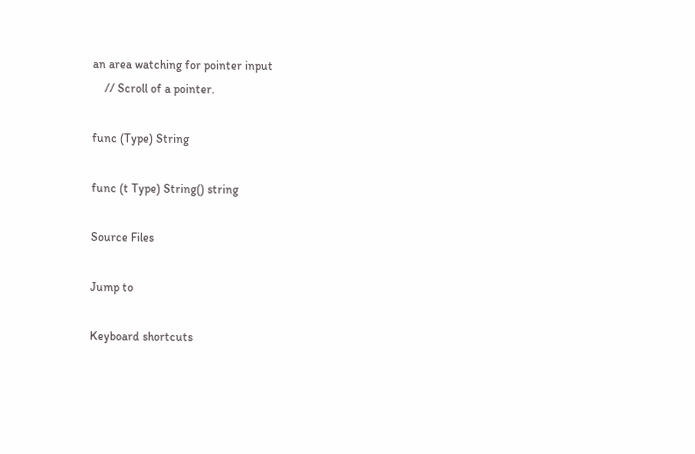an area watching for pointer input
    // Scroll of a pointer.

func (Type) String

func (t Type) String() string

Source Files

Jump to

Keyboard shortcuts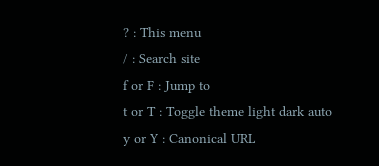? : This menu
/ : Search site
f or F : Jump to
t or T : Toggle theme light dark auto
y or Y : Canonical URL